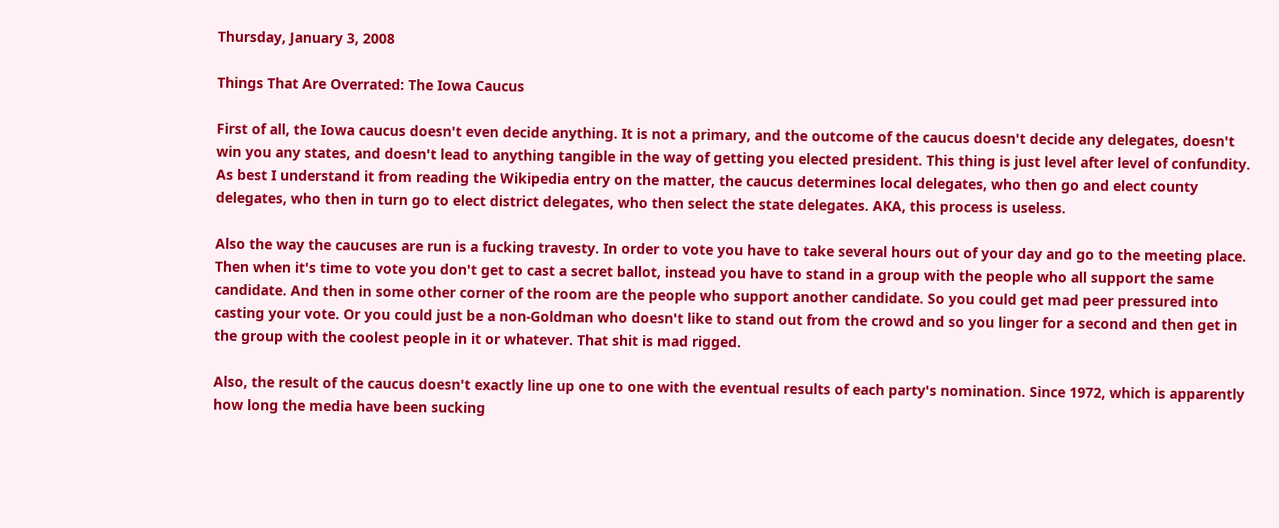Thursday, January 3, 2008

Things That Are Overrated: The Iowa Caucus

First of all, the Iowa caucus doesn't even decide anything. It is not a primary, and the outcome of the caucus doesn't decide any delegates, doesn't win you any states, and doesn't lead to anything tangible in the way of getting you elected president. This thing is just level after level of confundity. As best I understand it from reading the Wikipedia entry on the matter, the caucus determines local delegates, who then go and elect county delegates, who then in turn go to elect district delegates, who then select the state delegates. AKA, this process is useless.

Also the way the caucuses are run is a fucking travesty. In order to vote you have to take several hours out of your day and go to the meeting place. Then when it's time to vote you don't get to cast a secret ballot, instead you have to stand in a group with the people who all support the same candidate. And then in some other corner of the room are the people who support another candidate. So you could get mad peer pressured into casting your vote. Or you could just be a non-Goldman who doesn't like to stand out from the crowd and so you linger for a second and then get in the group with the coolest people in it or whatever. That shit is mad rigged.

Also, the result of the caucus doesn't exactly line up one to one with the eventual results of each party's nomination. Since 1972, which is apparently how long the media have been sucking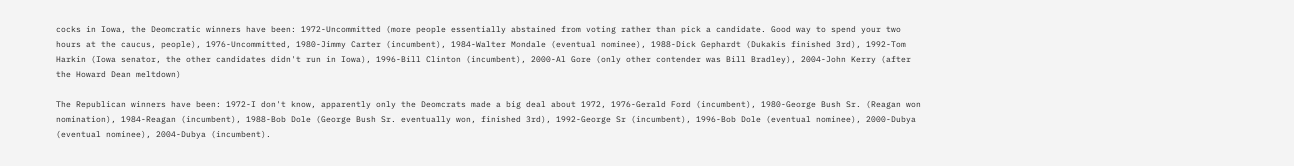cocks in Iowa, the Deomcratic winners have been: 1972-Uncommitted (more people essentially abstained from voting rather than pick a candidate. Good way to spend your two hours at the caucus, people), 1976-Uncommitted, 1980-Jimmy Carter (incumbent), 1984-Walter Mondale (eventual nominee), 1988-Dick Gephardt (Dukakis finished 3rd), 1992-Tom Harkin (Iowa senator, the other candidates didn't run in Iowa), 1996-Bill Clinton (incumbent), 2000-Al Gore (only other contender was Bill Bradley), 2004-John Kerry (after the Howard Dean meltdown)

The Republican winners have been: 1972-I don't know, apparently only the Deomcrats made a big deal about 1972, 1976-Gerald Ford (incumbent), 1980-George Bush Sr. (Reagan won nomination), 1984-Reagan (incumbent), 1988-Bob Dole (George Bush Sr. eventually won, finished 3rd), 1992-George Sr (incumbent), 1996-Bob Dole (eventual nominee), 2000-Dubya (eventual nominee), 2004-Dubya (incumbent).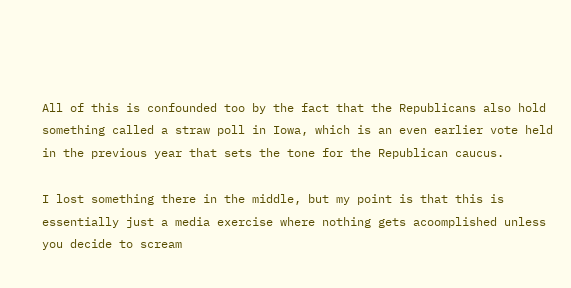All of this is confounded too by the fact that the Republicans also hold something called a straw poll in Iowa, which is an even earlier vote held in the previous year that sets the tone for the Republican caucus.

I lost something there in the middle, but my point is that this is essentially just a media exercise where nothing gets acoomplished unless you decide to scream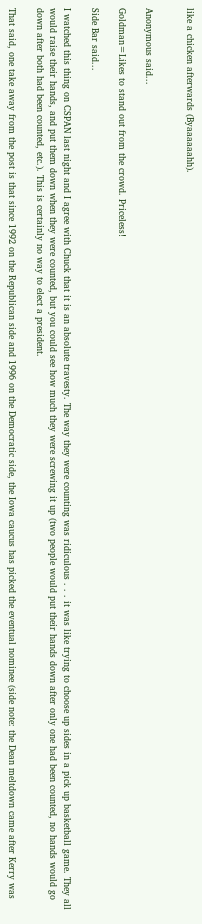like a chicken afterwards (Byaaaaaahh).


Anonymous said...

Goldman=Likes to stand out from the crowd. Priceless!

Side Bar said...

I watched this thing on CSPAN last night and I agree with Chuck that it is an absolute travesty. The way they were counting was ridiculous . . . it was like trying to choose up sides in a pick up basketball game. They all would raise their hands, and put them down when they were counted, but you could see how much they were screwing it up (two people would put their hands down after only one had been counted, no hands would go down after both had been counted, etc.). This is certainly no way to elect a president.

That said, one take away from the post is that since 1992 on the Republican side and 1996 on the Democratic side, the Iowa caucus has picked the eventual nominee (side note: the Dean meltdown came after Kerry was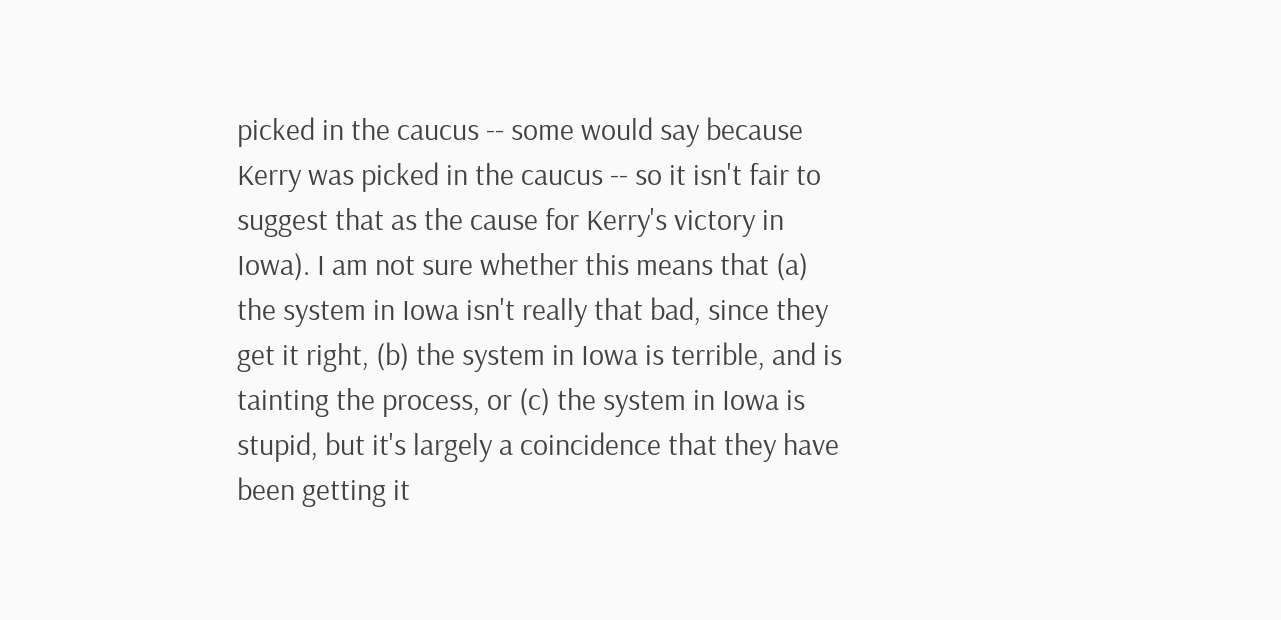picked in the caucus -- some would say because Kerry was picked in the caucus -- so it isn't fair to suggest that as the cause for Kerry's victory in Iowa). I am not sure whether this means that (a) the system in Iowa isn't really that bad, since they get it right, (b) the system in Iowa is terrible, and is tainting the process, or (c) the system in Iowa is stupid, but it's largely a coincidence that they have been getting it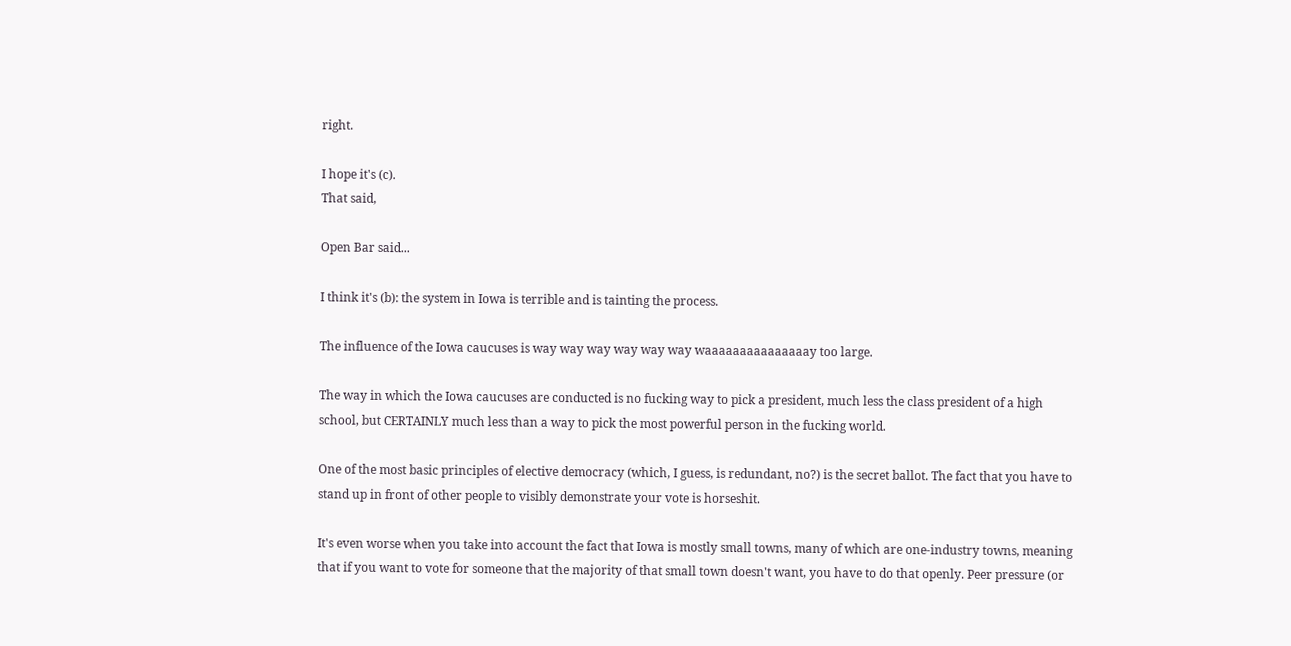right.

I hope it's (c).
That said,

Open Bar said...

I think it's (b): the system in Iowa is terrible and is tainting the process.

The influence of the Iowa caucuses is way way way way way way waaaaaaaaaaaaaaay too large.

The way in which the Iowa caucuses are conducted is no fucking way to pick a president, much less the class president of a high school, but CERTAINLY much less than a way to pick the most powerful person in the fucking world.

One of the most basic principles of elective democracy (which, I guess, is redundant, no?) is the secret ballot. The fact that you have to stand up in front of other people to visibly demonstrate your vote is horseshit.

It's even worse when you take into account the fact that Iowa is mostly small towns, many of which are one-industry towns, meaning that if you want to vote for someone that the majority of that small town doesn't want, you have to do that openly. Peer pressure (or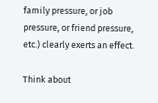family pressure, or job pressure, or friend pressure, etc.) clearly exerts an effect.

Think about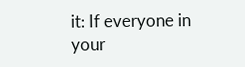it: If everyone in your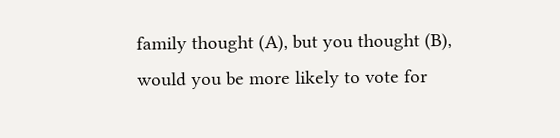family thought (A), but you thought (B), would you be more likely to vote for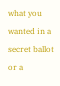what you wanted in a secret ballot or a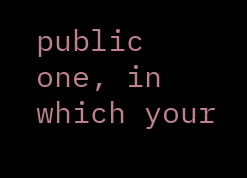public one, in which your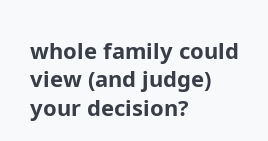whole family could view (and judge) your decision?